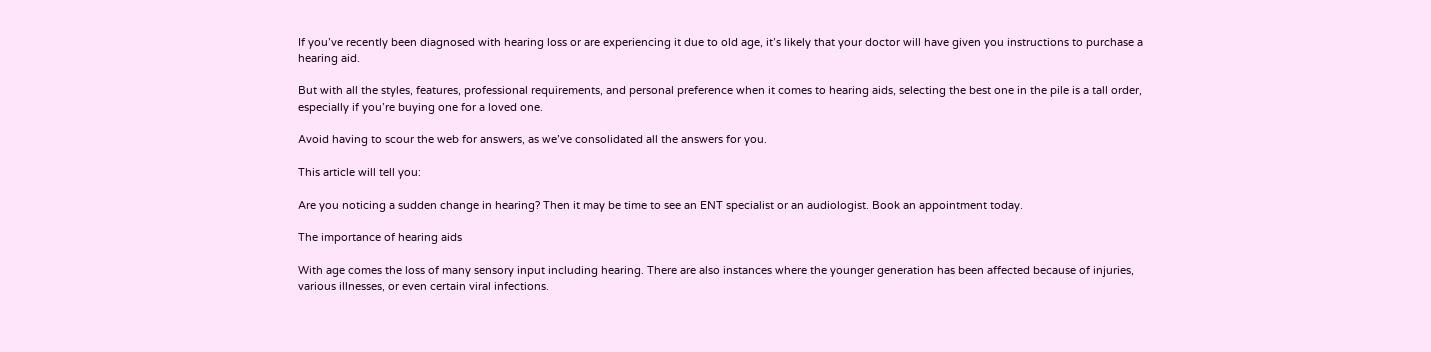If you’ve recently been diagnosed with hearing loss or are experiencing it due to old age, it’s likely that your doctor will have given you instructions to purchase a hearing aid.

But with all the styles, features, professional requirements, and personal preference when it comes to hearing aids, selecting the best one in the pile is a tall order, especially if you’re buying one for a loved one.

Avoid having to scour the web for answers, as we’ve consolidated all the answers for you.

This article will tell you:

Are you noticing a sudden change in hearing? Then it may be time to see an ENT specialist or an audiologist. Book an appointment today.

The importance of hearing aids

With age comes the loss of many sensory input including hearing. There are also instances where the younger generation has been affected because of injuries, various illnesses, or even certain viral infections.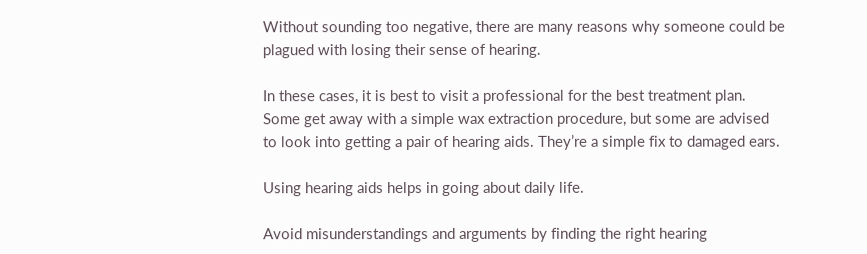Without sounding too negative, there are many reasons why someone could be plagued with losing their sense of hearing.

In these cases, it is best to visit a professional for the best treatment plan. Some get away with a simple wax extraction procedure, but some are advised to look into getting a pair of hearing aids. They’re a simple fix to damaged ears.

Using hearing aids helps in going about daily life.

Avoid misunderstandings and arguments by finding the right hearing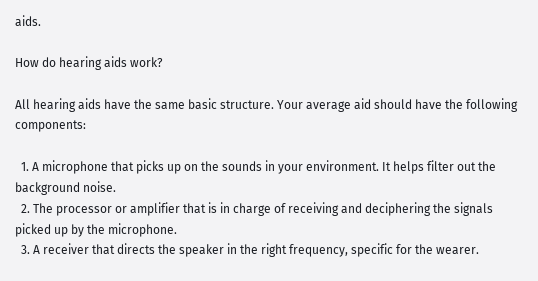aids.

How do hearing aids work?

All hearing aids have the same basic structure. Your average aid should have the following components:

  1. A microphone that picks up on the sounds in your environment. It helps filter out the background noise.
  2. The processor or amplifier that is in charge of receiving and deciphering the signals picked up by the microphone.
  3. A receiver that directs the speaker in the right frequency, specific for the wearer.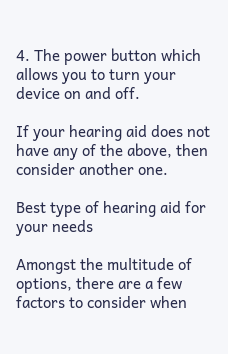4. The power button which allows you to turn your device on and off.

If your hearing aid does not have any of the above, then consider another one.

Best type of hearing aid for your needs

Amongst the multitude of options, there are a few factors to consider when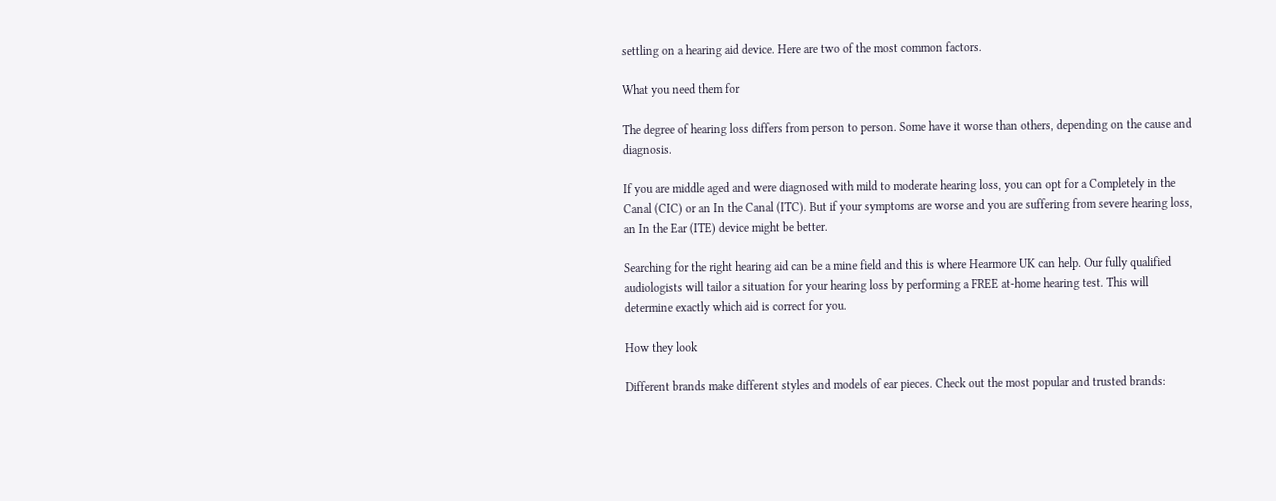settling on a hearing aid device. Here are two of the most common factors.

What you need them for

The degree of hearing loss differs from person to person. Some have it worse than others, depending on the cause and diagnosis.

If you are middle aged and were diagnosed with mild to moderate hearing loss, you can opt for a Completely in the Canal (CIC) or an In the Canal (ITC). But if your symptoms are worse and you are suffering from severe hearing loss, an In the Ear (ITE) device might be better.

Searching for the right hearing aid can be a mine field and this is where Hearmore UK can help. Our fully qualified audiologists will tailor a situation for your hearing loss by performing a FREE at-home hearing test. This will determine exactly which aid is correct for you.

How they look

Different brands make different styles and models of ear pieces. Check out the most popular and trusted brands: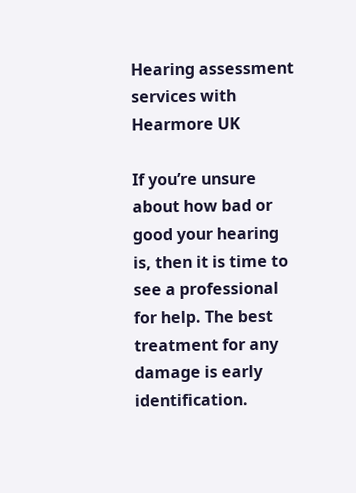Hearing assessment services with Hearmore UK

If you’re unsure about how bad or good your hearing is, then it is time to see a professional for help. The best treatment for any damage is early identification.